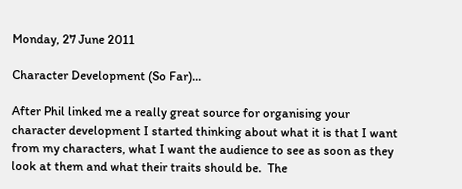Monday, 27 June 2011

Character Development (So Far)...

After Phil linked me a really great source for organising your character development I started thinking about what it is that I want from my characters, what I want the audience to see as soon as they look at them and what their traits should be.  The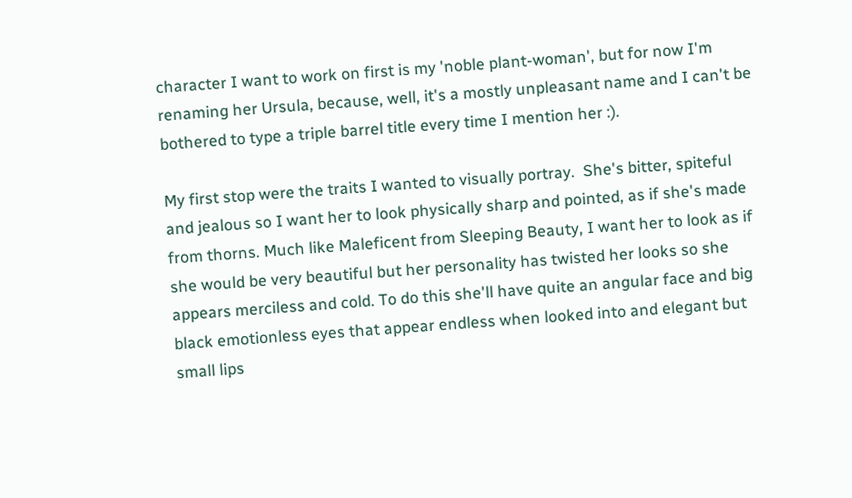character I want to work on first is my 'noble plant-woman', but for now I'm renaming her Ursula, because, well, it's a mostly unpleasant name and I can't be bothered to type a triple barrel title every time I mention her :).

My first stop were the traits I wanted to visually portray.  She's bitter, spiteful and jealous so I want her to look physically sharp and pointed, as if she's made from thorns. Much like Maleficent from Sleeping Beauty, I want her to look as if she would be very beautiful but her personality has twisted her looks so she appears merciless and cold. To do this she'll have quite an angular face and big black emotionless eyes that appear endless when looked into and elegant but small lips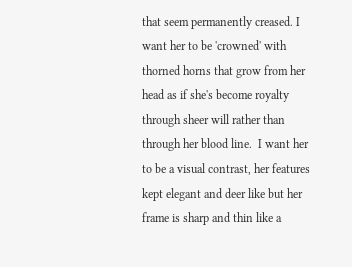that seem permanently creased. I want her to be 'crowned' with thorned horns that grow from her head as if she's become royalty through sheer will rather than through her blood line.  I want her to be a visual contrast, her features kept elegant and deer like but her frame is sharp and thin like a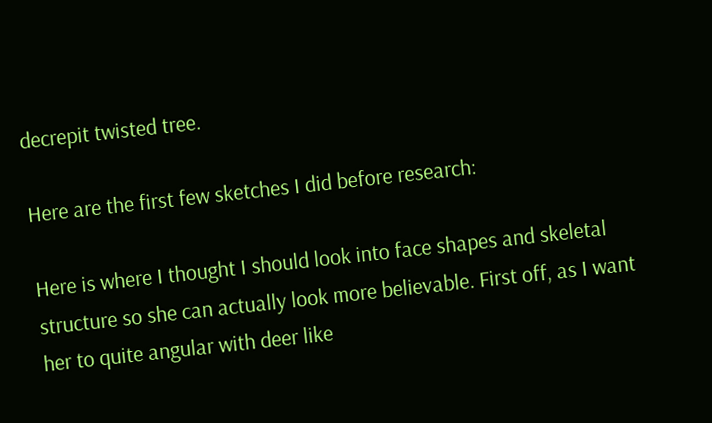decrepit twisted tree.

Here are the first few sketches I did before research:

Here is where I thought I should look into face shapes and skeletal structure so she can actually look more believable. First off, as I want her to quite angular with deer like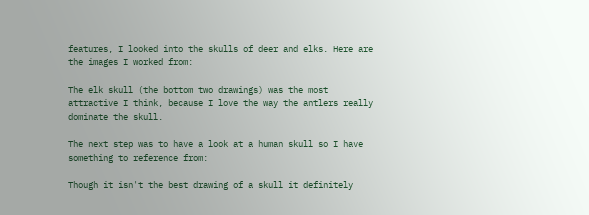features, I looked into the skulls of deer and elks. Here are the images I worked from:

The elk skull (the bottom two drawings) was the most attractive I think, because I love the way the antlers really dominate the skull.

The next step was to have a look at a human skull so I have something to reference from:

Though it isn't the best drawing of a skull it definitely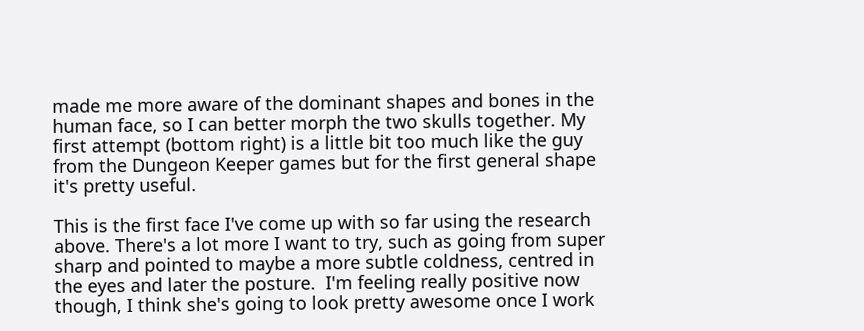made me more aware of the dominant shapes and bones in the human face, so I can better morph the two skulls together. My first attempt (bottom right) is a little bit too much like the guy from the Dungeon Keeper games but for the first general shape it's pretty useful.

This is the first face I've come up with so far using the research above. There's a lot more I want to try, such as going from super sharp and pointed to maybe a more subtle coldness, centred in the eyes and later the posture.  I'm feeling really positive now though, I think she's going to look pretty awesome once I work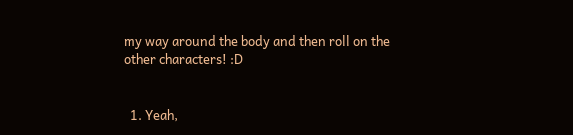my way around the body and then roll on the other characters! :D


  1. Yeah,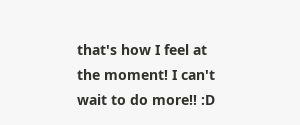that's how I feel at the moment! I can't wait to do more!! :D